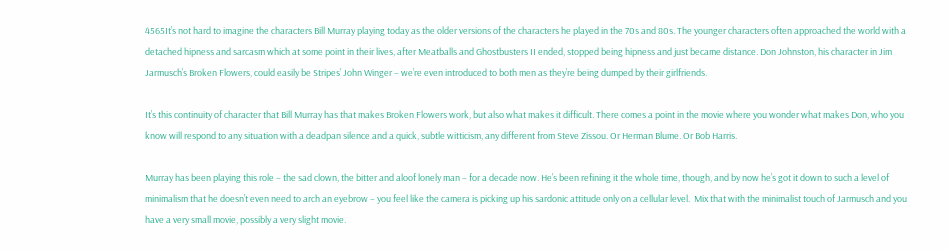4565It’s not hard to imagine the characters Bill Murray playing today as the older versions of the characters he played in the 70s and 80s. The younger characters often approached the world with a detached hipness and sarcasm which at some point in their lives, after Meatballs and Ghostbusters II ended, stopped being hipness and just became distance. Don Johnston, his character in Jim Jarmusch’s Broken Flowers, could easily be Stripes’ John Winger – we’re even introduced to both men as they’re being dumped by their girlfriends.

It’s this continuity of character that Bill Murray has that makes Broken Flowers work, but also what makes it difficult. There comes a point in the movie where you wonder what makes Don, who you know will respond to any situation with a deadpan silence and a quick, subtle witticism, any different from Steve Zissou. Or Herman Blume. Or Bob Harris.

Murray has been playing this role – the sad clown, the bitter and aloof lonely man – for a decade now. He’s been refining it the whole time, though, and by now he’s got it down to such a level of minimalism that he doesn’t even need to arch an eyebrow – you feel like the camera is picking up his sardonic attitude only on a cellular level.  Mix that with the minimalist touch of Jarmusch and you have a very small movie, possibly a very slight movie.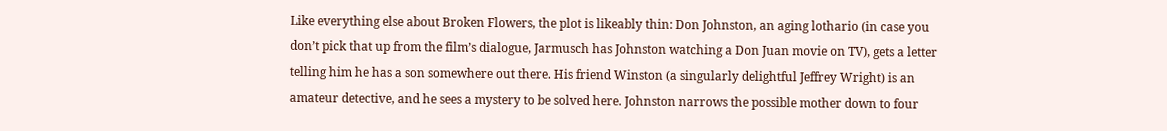Like everything else about Broken Flowers, the plot is likeably thin: Don Johnston, an aging lothario (in case you don’t pick that up from the film’s dialogue, Jarmusch has Johnston watching a Don Juan movie on TV), gets a letter telling him he has a son somewhere out there. His friend Winston (a singularly delightful Jeffrey Wright) is an amateur detective, and he sees a mystery to be solved here. Johnston narrows the possible mother down to four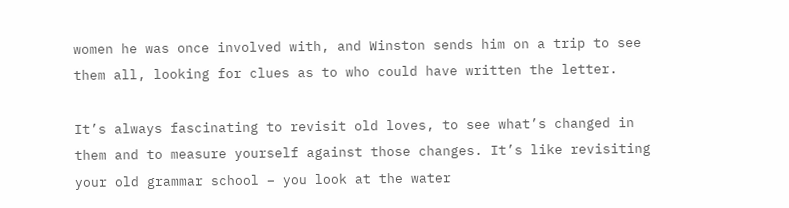women he was once involved with, and Winston sends him on a trip to see them all, looking for clues as to who could have written the letter.

It’s always fascinating to revisit old loves, to see what’s changed in them and to measure yourself against those changes. It’s like revisiting your old grammar school – you look at the water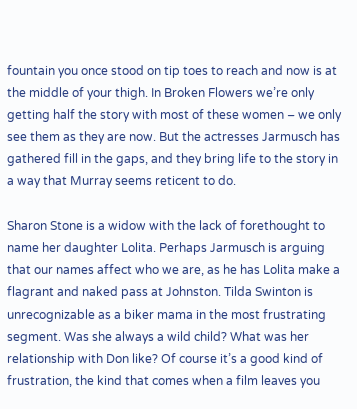fountain you once stood on tip toes to reach and now is at the middle of your thigh. In Broken Flowers we’re only getting half the story with most of these women – we only see them as they are now. But the actresses Jarmusch has gathered fill in the gaps, and they bring life to the story in a way that Murray seems reticent to do.

Sharon Stone is a widow with the lack of forethought to name her daughter Lolita. Perhaps Jarmusch is arguing that our names affect who we are, as he has Lolita make a flagrant and naked pass at Johnston. Tilda Swinton is unrecognizable as a biker mama in the most frustrating segment. Was she always a wild child? What was her relationship with Don like? Of course it’s a good kind of frustration, the kind that comes when a film leaves you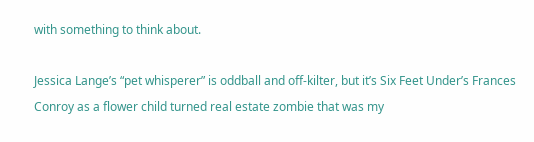with something to think about.

Jessica Lange’s “pet whisperer” is oddball and off-kilter, but it’s Six Feet Under’s Frances Conroy as a flower child turned real estate zombie that was my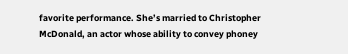favorite performance. She’s married to Christopher McDonald, an actor whose ability to convey phoney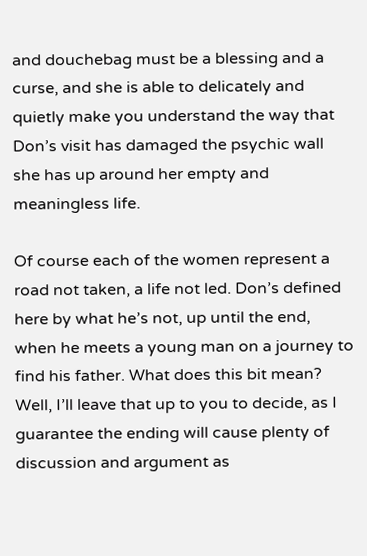and douchebag must be a blessing and a curse, and she is able to delicately and quietly make you understand the way that Don’s visit has damaged the psychic wall she has up around her empty and meaningless life.

Of course each of the women represent a road not taken, a life not led. Don’s defined here by what he’s not, up until the end, when he meets a young man on a journey to find his father. What does this bit mean? Well, I’ll leave that up to you to decide, as I guarantee the ending will cause plenty of discussion and argument as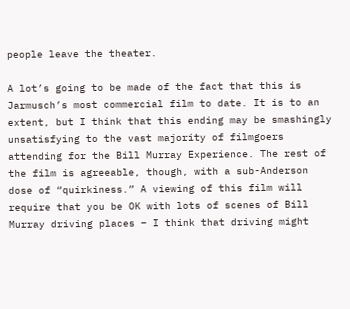people leave the theater.

A lot’s going to be made of the fact that this is Jarmusch’s most commercial film to date. It is to an extent, but I think that this ending may be smashingly unsatisfying to the vast majority of filmgoers attending for the Bill Murray Experience. The rest of the film is agreeable, though, with a sub-Anderson dose of “quirkiness.” A viewing of this film will require that you be OK with lots of scenes of Bill Murray driving places – I think that driving might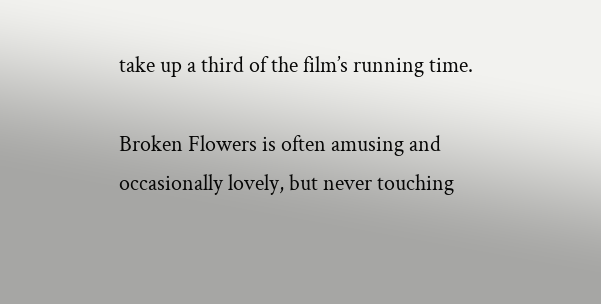take up a third of the film’s running time.

Broken Flowers is often amusing and occasionally lovely, but never touching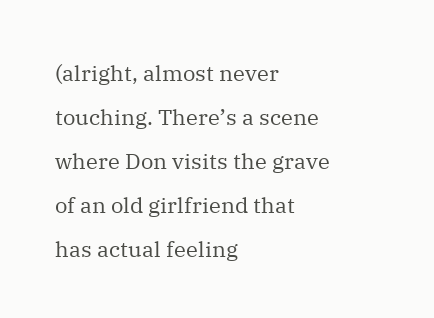(alright, almost never touching. There’s a scene where Don visits the grave of an old girlfriend that has actual feeling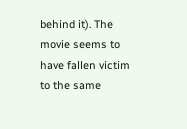behind it). The movie seems to have fallen victim to the same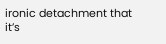ironic detachment that it’s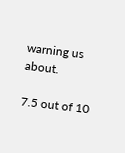warning us about.

7.5 out of 10